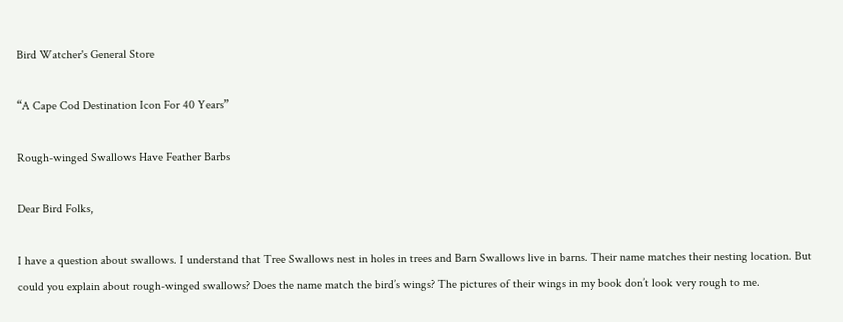Bird Watcher's General Store

“A Cape Cod Destination Icon For 40 Years”

Rough-winged Swallows Have Feather Barbs

Dear Bird Folks,

I have a question about swallows. I understand that Tree Swallows nest in holes in trees and Barn Swallows live in barns. Their name matches their nesting location. But could you explain about rough-winged swallows? Does the name match the bird’s wings? The pictures of their wings in my book don’t look very rough to me.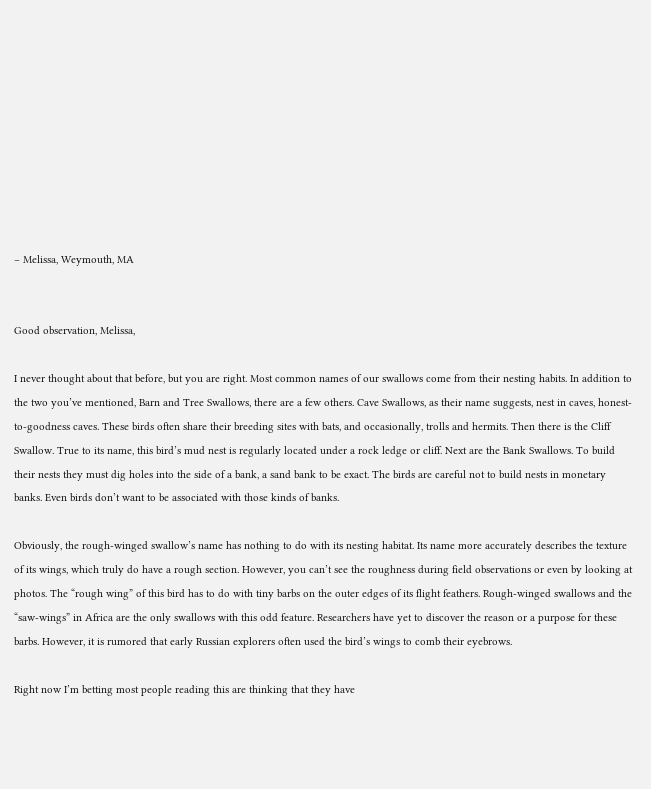– Melissa, Weymouth, MA


Good observation, Melissa,

I never thought about that before, but you are right. Most common names of our swallows come from their nesting habits. In addition to the two you’ve mentioned, Barn and Tree Swallows, there are a few others. Cave Swallows, as their name suggests, nest in caves, honest-to-goodness caves. These birds often share their breeding sites with bats, and occasionally, trolls and hermits. Then there is the Cliff Swallow. True to its name, this bird’s mud nest is regularly located under a rock ledge or cliff. Next are the Bank Swallows. To build their nests they must dig holes into the side of a bank, a sand bank to be exact. The birds are careful not to build nests in monetary banks. Even birds don’t want to be associated with those kinds of banks.

Obviously, the rough-winged swallow’s name has nothing to do with its nesting habitat. Its name more accurately describes the texture of its wings, which truly do have a rough section. However, you can’t see the roughness during field observations or even by looking at photos. The “rough wing” of this bird has to do with tiny barbs on the outer edges of its flight feathers. Rough-winged swallows and the “saw-wings” in Africa are the only swallows with this odd feature. Researchers have yet to discover the reason or a purpose for these barbs. However, it is rumored that early Russian explorers often used the bird’s wings to comb their eyebrows.

Right now I’m betting most people reading this are thinking that they have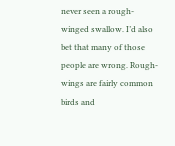never seen a rough-winged swallow. I’d also bet that many of those people are wrong. Rough-wings are fairly common birds and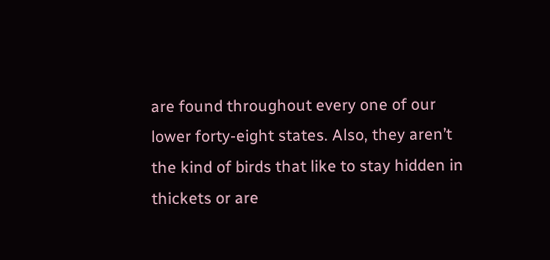are found throughout every one of our lower forty-eight states. Also, they aren’t the kind of birds that like to stay hidden in thickets or are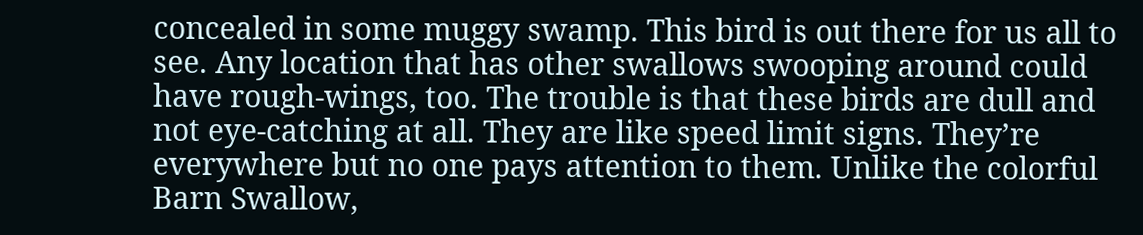concealed in some muggy swamp. This bird is out there for us all to see. Any location that has other swallows swooping around could have rough-wings, too. The trouble is that these birds are dull and not eye-catching at all. They are like speed limit signs. They’re everywhere but no one pays attention to them. Unlike the colorful Barn Swallow,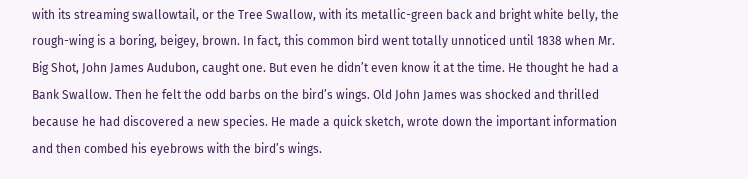with its streaming swallowtail, or the Tree Swallow, with its metallic-green back and bright white belly, the rough-wing is a boring, beigey, brown. In fact, this common bird went totally unnoticed until 1838 when Mr. Big Shot, John James Audubon, caught one. But even he didn’t even know it at the time. He thought he had a Bank Swallow. Then he felt the odd barbs on the bird’s wings. Old John James was shocked and thrilled because he had discovered a new species. He made a quick sketch, wrote down the important information and then combed his eyebrows with the bird’s wings.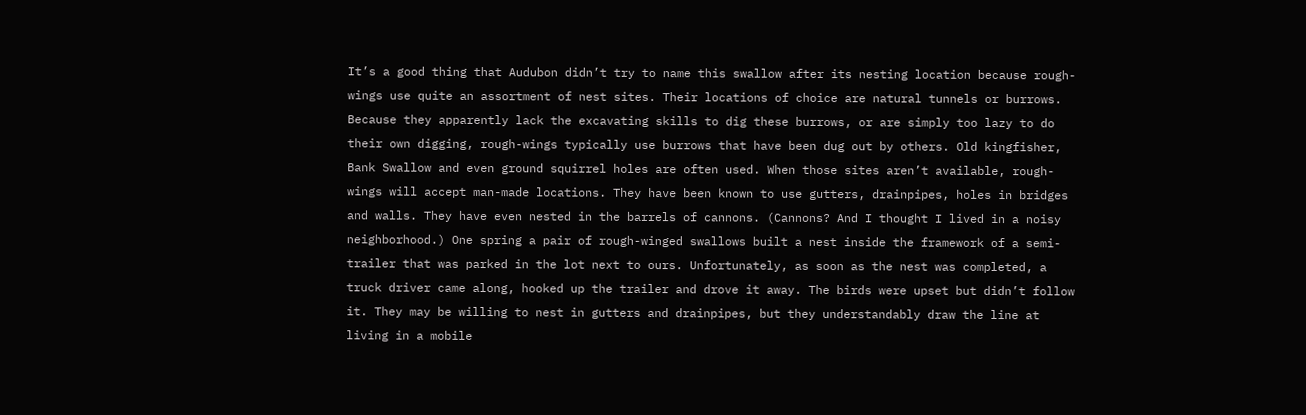It’s a good thing that Audubon didn’t try to name this swallow after its nesting location because rough-wings use quite an assortment of nest sites. Their locations of choice are natural tunnels or burrows. Because they apparently lack the excavating skills to dig these burrows, or are simply too lazy to do their own digging, rough-wings typically use burrows that have been dug out by others. Old kingfisher, Bank Swallow and even ground squirrel holes are often used. When those sites aren’t available, rough-wings will accept man-made locations. They have been known to use gutters, drainpipes, holes in bridges and walls. They have even nested in the barrels of cannons. (Cannons? And I thought I lived in a noisy neighborhood.) One spring a pair of rough-winged swallows built a nest inside the framework of a semi-trailer that was parked in the lot next to ours. Unfortunately, as soon as the nest was completed, a truck driver came along, hooked up the trailer and drove it away. The birds were upset but didn’t follow it. They may be willing to nest in gutters and drainpipes, but they understandably draw the line at living in a mobile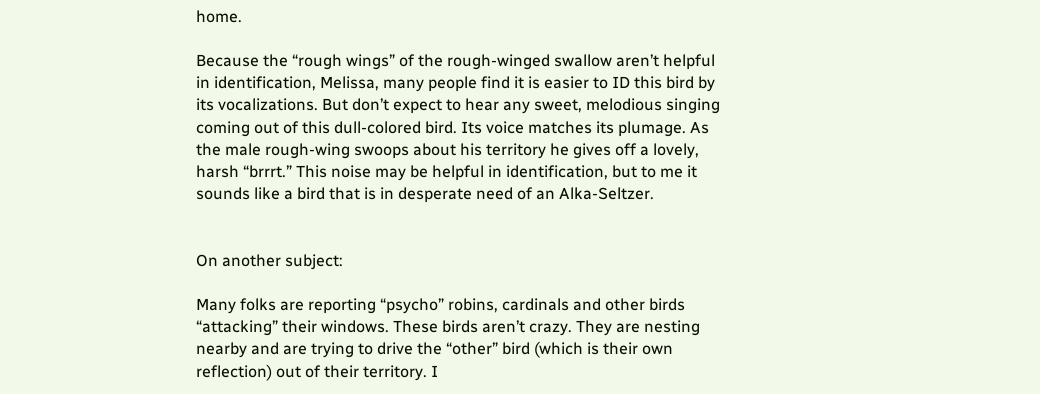home.

Because the “rough wings” of the rough-winged swallow aren’t helpful in identification, Melissa, many people find it is easier to ID this bird by its vocalizations. But don’t expect to hear any sweet, melodious singing coming out of this dull-colored bird. Its voice matches its plumage. As the male rough-wing swoops about his territory he gives off a lovely, harsh “brrrt.” This noise may be helpful in identification, but to me it sounds like a bird that is in desperate need of an Alka-Seltzer.


On another subject:

Many folks are reporting “psycho” robins, cardinals and other birds “attacking” their windows. These birds aren’t crazy. They are nesting nearby and are trying to drive the “other” bird (which is their own reflection) out of their territory. I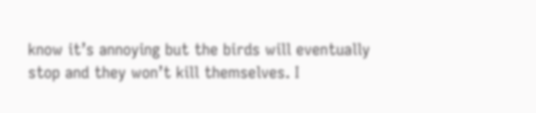know it’s annoying but the birds will eventually stop and they won’t kill themselves. I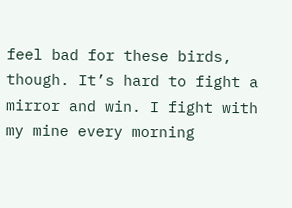feel bad for these birds, though. It’s hard to fight a mirror and win. I fight with my mine every morning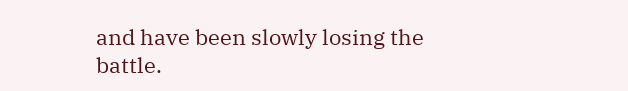and have been slowly losing the battle.